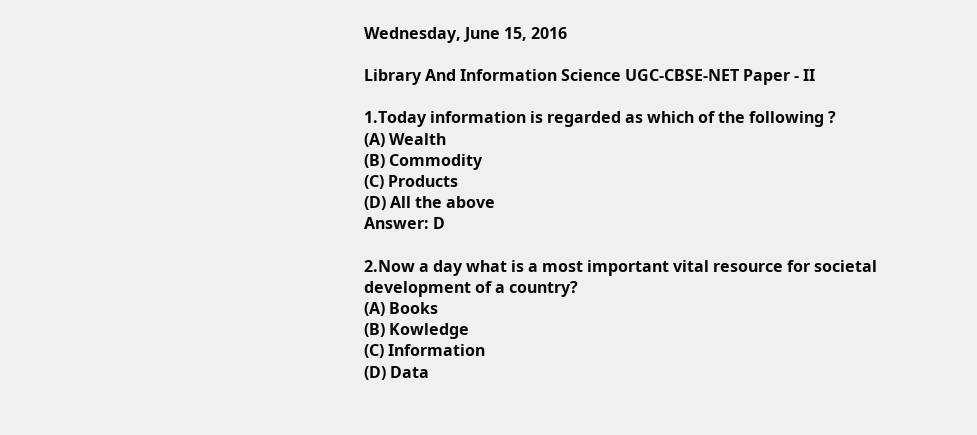Wednesday, June 15, 2016

Library And Information Science UGC-CBSE-NET Paper - II

1.Today information is regarded as which of the following ?
(A) Wealth
(B) Commodity
(C) Products
(D) All the above
Answer: D

2.Now a day what is a most important vital resource for societal development of a country?
(A) Books
(B) Kowledge
(C) Information
(D) Data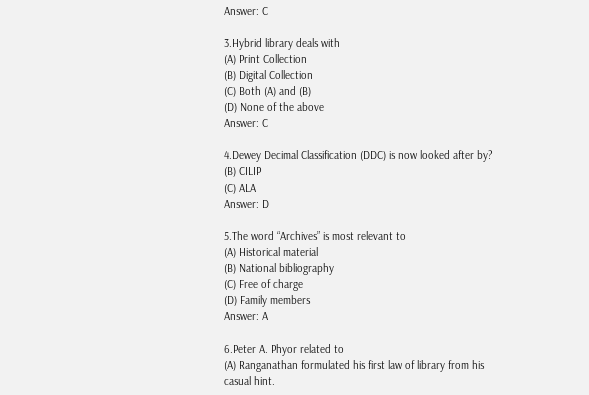Answer: C

3.Hybrid library deals with
(A) Print Collection
(B) Digital Collection
(C) Both (A) and (B)
(D) None of the above
Answer: C

4.Dewey Decimal Classification (DDC) is now looked after by?
(B) CILIP
(C) ALA
Answer: D

5.The word “Archives” is most relevant to
(A) Historical material
(B) National bibliography
(C) Free of charge
(D) Family members
Answer: A

6.Peter A. Phyor related to
(A) Ranganathan formulated his first law of library from his casual hint.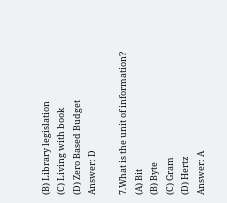(B) Library legislation
(C) Living with book
(D) Zero Based Budget
Answer: D

7.What is the unit of information?
(A) Bit
(B) Byte
(C) Gram
(D) Hertz
Answer: A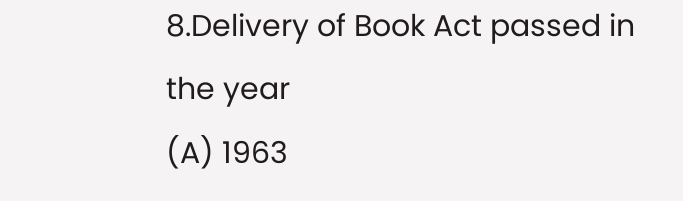8.Delivery of Book Act passed in the year
(A) 1963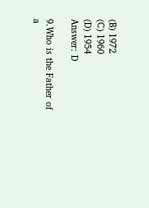(B) 1972
(C) 1960
(D) 1954
Answer: D

9.Who is the Father of a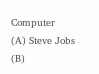Computer
(A) Steve Jobs
(B)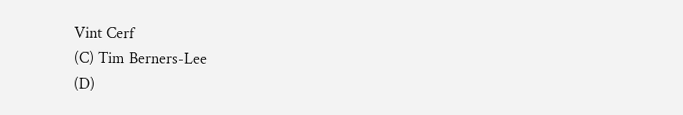Vint Cerf
(C) Tim Berners-Lee
(D)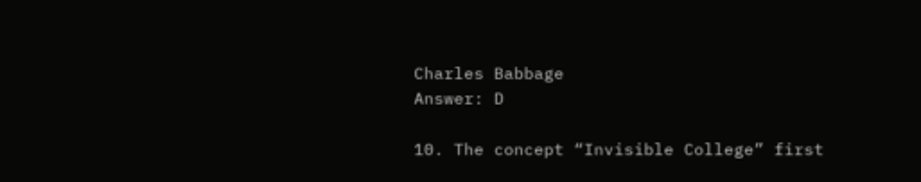Charles Babbage
Answer: D

10. The concept “Invisible College” first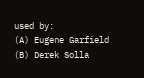used by:
(A) Eugene Garfield
(B) Derek Solla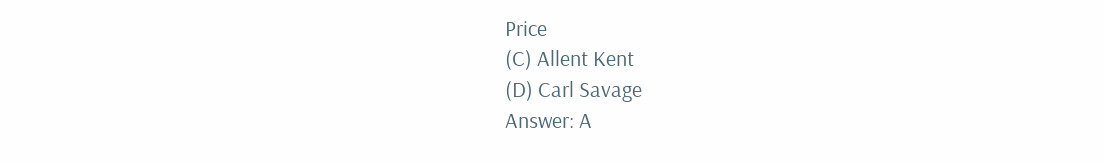Price
(C) Allent Kent
(D) Carl Savage
Answer: A